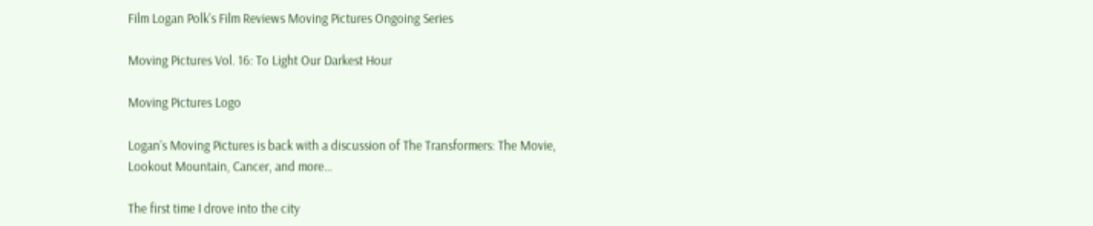Film Logan Polk's Film Reviews Moving Pictures Ongoing Series

Moving Pictures Vol. 16: To Light Our Darkest Hour

Moving Pictures Logo

Logan’s Moving Pictures is back with a discussion of The Transformers: The Movie, Lookout Mountain, Cancer, and more…

The first time I drove into the city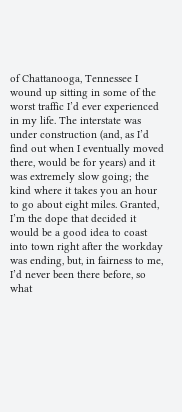of Chattanooga, Tennessee I wound up sitting in some of the worst traffic I’d ever experienced in my life. The interstate was under construction (and, as I’d find out when I eventually moved there, would be for years) and it was extremely slow going; the kind where it takes you an hour to go about eight miles. Granted, I’m the dope that decided it would be a good idea to coast into town right after the workday was ending, but, in fairness to me, I’d never been there before, so what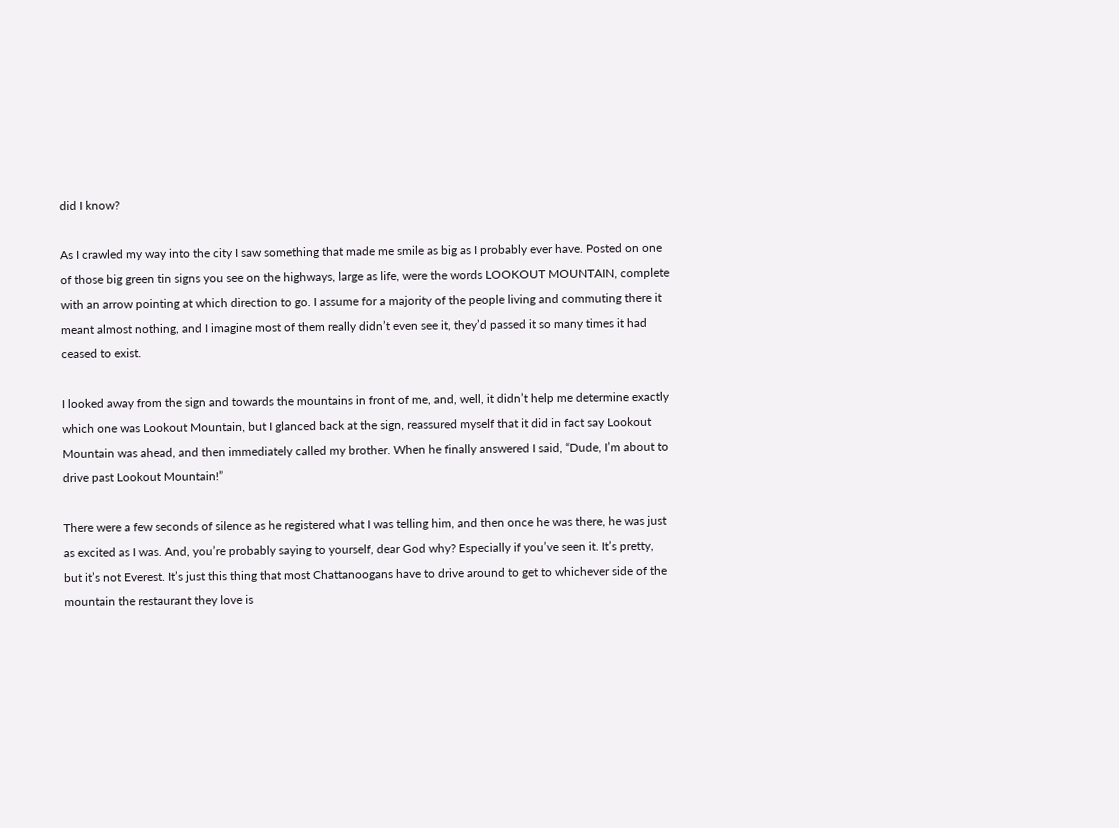did I know?

As I crawled my way into the city I saw something that made me smile as big as I probably ever have. Posted on one of those big green tin signs you see on the highways, large as life, were the words LOOKOUT MOUNTAIN, complete with an arrow pointing at which direction to go. I assume for a majority of the people living and commuting there it meant almost nothing, and I imagine most of them really didn’t even see it, they’d passed it so many times it had ceased to exist.

I looked away from the sign and towards the mountains in front of me, and, well, it didn’t help me determine exactly which one was Lookout Mountain, but I glanced back at the sign, reassured myself that it did in fact say Lookout Mountain was ahead, and then immediately called my brother. When he finally answered I said, “Dude, I’m about to drive past Lookout Mountain!”

There were a few seconds of silence as he registered what I was telling him, and then once he was there, he was just as excited as I was. And, you’re probably saying to yourself, dear God why? Especially if you’ve seen it. It’s pretty, but it’s not Everest. It’s just this thing that most Chattanoogans have to drive around to get to whichever side of the mountain the restaurant they love is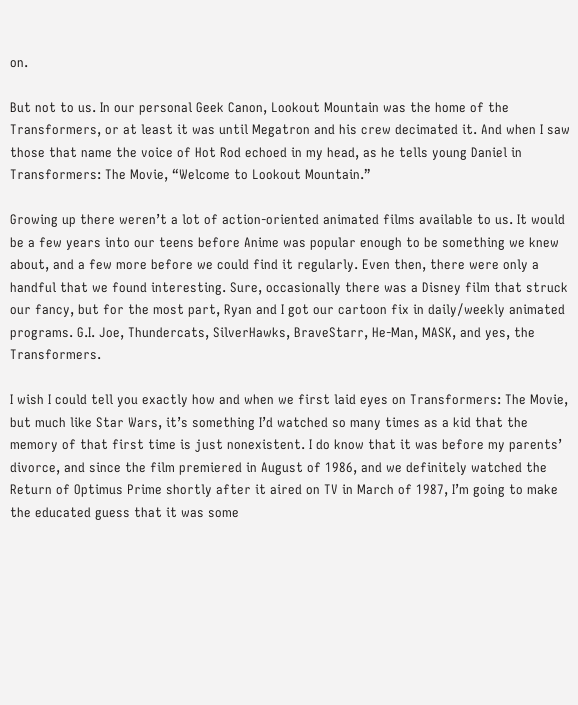on.

But not to us. In our personal Geek Canon, Lookout Mountain was the home of the Transformers, or at least it was until Megatron and his crew decimated it. And when I saw those that name the voice of Hot Rod echoed in my head, as he tells young Daniel in Transformers: The Movie, “Welcome to Lookout Mountain.”

Growing up there weren’t a lot of action-oriented animated films available to us. It would be a few years into our teens before Anime was popular enough to be something we knew about, and a few more before we could find it regularly. Even then, there were only a handful that we found interesting. Sure, occasionally there was a Disney film that struck our fancy, but for the most part, Ryan and I got our cartoon fix in daily/weekly animated programs. G.I. Joe, Thundercats, SilverHawks, BraveStarr, He-Man, MASK, and yes, the Transformers.

I wish I could tell you exactly how and when we first laid eyes on Transformers: The Movie, but much like Star Wars, it’s something I’d watched so many times as a kid that the memory of that first time is just nonexistent. I do know that it was before my parents’ divorce, and since the film premiered in August of 1986, and we definitely watched the Return of Optimus Prime shortly after it aired on TV in March of 1987, I’m going to make the educated guess that it was some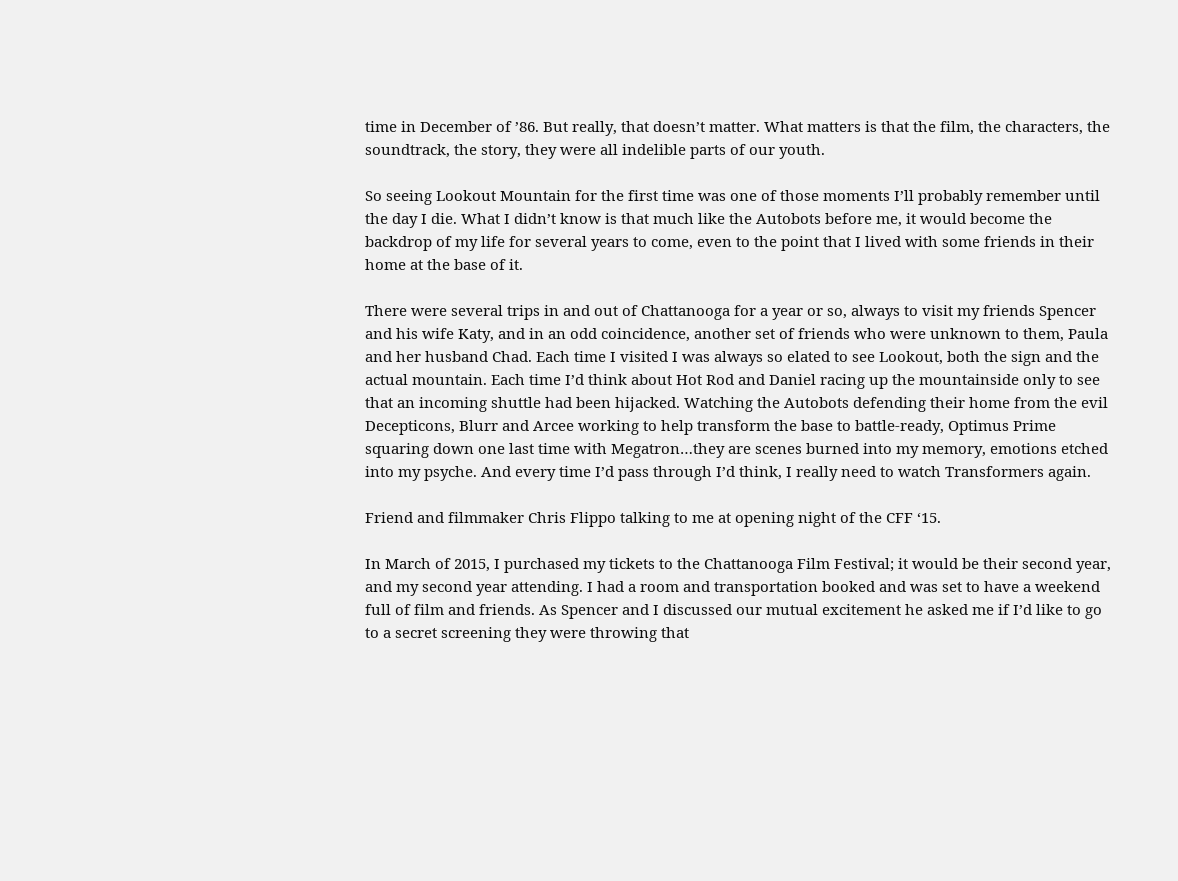time in December of ’86. But really, that doesn’t matter. What matters is that the film, the characters, the soundtrack, the story, they were all indelible parts of our youth.

So seeing Lookout Mountain for the first time was one of those moments I’ll probably remember until the day I die. What I didn’t know is that much like the Autobots before me, it would become the backdrop of my life for several years to come, even to the point that I lived with some friends in their home at the base of it.

There were several trips in and out of Chattanooga for a year or so, always to visit my friends Spencer and his wife Katy, and in an odd coincidence, another set of friends who were unknown to them, Paula and her husband Chad. Each time I visited I was always so elated to see Lookout, both the sign and the actual mountain. Each time I’d think about Hot Rod and Daniel racing up the mountainside only to see that an incoming shuttle had been hijacked. Watching the Autobots defending their home from the evil Decepticons, Blurr and Arcee working to help transform the base to battle-ready, Optimus Prime squaring down one last time with Megatron…they are scenes burned into my memory, emotions etched into my psyche. And every time I’d pass through I’d think, I really need to watch Transformers again.

Friend and filmmaker Chris Flippo talking to me at opening night of the CFF ‘15.

In March of 2015, I purchased my tickets to the Chattanooga Film Festival; it would be their second year, and my second year attending. I had a room and transportation booked and was set to have a weekend full of film and friends. As Spencer and I discussed our mutual excitement he asked me if I’d like to go to a secret screening they were throwing that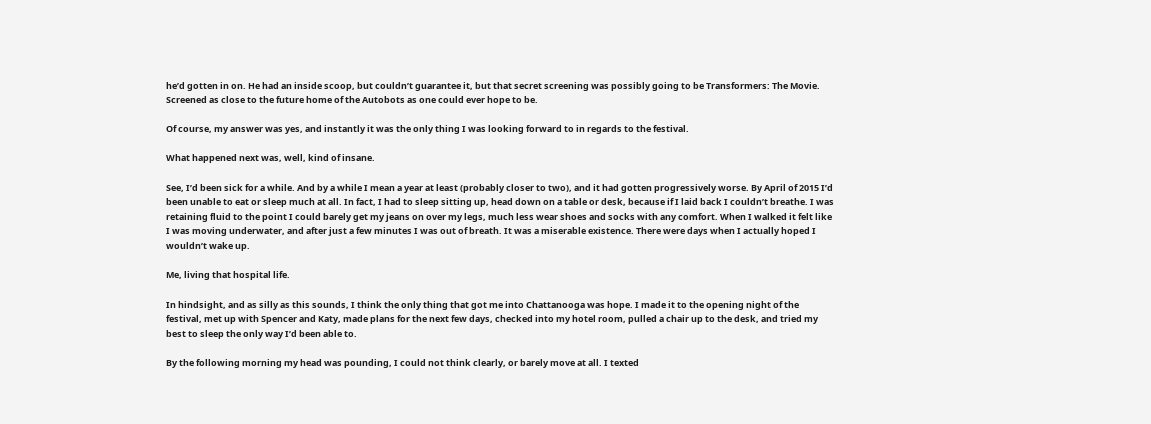he’d gotten in on. He had an inside scoop, but couldn’t guarantee it, but that secret screening was possibly going to be Transformers: The Movie. Screened as close to the future home of the Autobots as one could ever hope to be.

Of course, my answer was yes, and instantly it was the only thing I was looking forward to in regards to the festival.

What happened next was, well, kind of insane.

See, I’d been sick for a while. And by a while I mean a year at least (probably closer to two), and it had gotten progressively worse. By April of 2015 I’d been unable to eat or sleep much at all. In fact, I had to sleep sitting up, head down on a table or desk, because if I laid back I couldn’t breathe. I was retaining fluid to the point I could barely get my jeans on over my legs, much less wear shoes and socks with any comfort. When I walked it felt like I was moving underwater, and after just a few minutes I was out of breath. It was a miserable existence. There were days when I actually hoped I wouldn’t wake up.

Me, living that hospital life.

In hindsight, and as silly as this sounds, I think the only thing that got me into Chattanooga was hope. I made it to the opening night of the festival, met up with Spencer and Katy, made plans for the next few days, checked into my hotel room, pulled a chair up to the desk, and tried my best to sleep the only way I’d been able to.

By the following morning my head was pounding, I could not think clearly, or barely move at all. I texted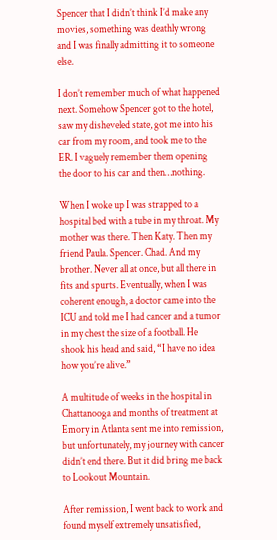Spencer that I didn’t think I’d make any movies, something was deathly wrong and I was finally admitting it to someone else.

I don’t remember much of what happened next. Somehow Spencer got to the hotel, saw my disheveled state, got me into his car from my room, and took me to the ER. I vaguely remember them opening the door to his car and then…nothing.

When I woke up I was strapped to a hospital bed with a tube in my throat. My mother was there. Then Katy. Then my friend Paula. Spencer. Chad. And my brother. Never all at once, but all there in fits and spurts. Eventually, when I was coherent enough, a doctor came into the ICU and told me I had cancer and a tumor in my chest the size of a football. He shook his head and said, “I have no idea how you’re alive.”

A multitude of weeks in the hospital in Chattanooga and months of treatment at Emory in Atlanta sent me into remission, but unfortunately, my journey with cancer didn’t end there. But it did bring me back to Lookout Mountain.

After remission, I went back to work and found myself extremely unsatisfied,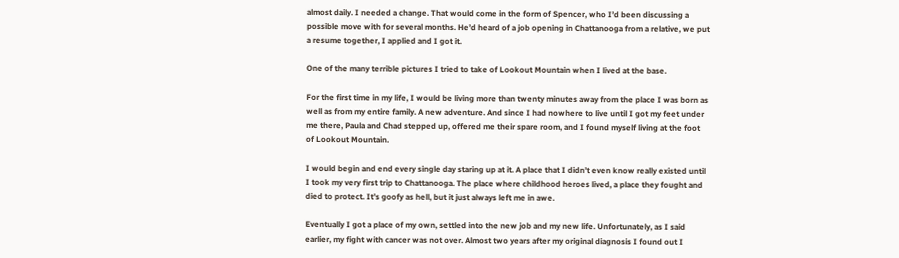almost daily. I needed a change. That would come in the form of Spencer, who I’d been discussing a possible move with for several months. He’d heard of a job opening in Chattanooga from a relative, we put a resume together, I applied and I got it.

One of the many terrible pictures I tried to take of Lookout Mountain when I lived at the base.

For the first time in my life, I would be living more than twenty minutes away from the place I was born as well as from my entire family. A new adventure. And since I had nowhere to live until I got my feet under me there, Paula and Chad stepped up, offered me their spare room, and I found myself living at the foot of Lookout Mountain.

I would begin and end every single day staring up at it. A place that I didn’t even know really existed until I took my very first trip to Chattanooga. The place where childhood heroes lived, a place they fought and died to protect. It’s goofy as hell, but it just always left me in awe.

Eventually I got a place of my own, settled into the new job and my new life. Unfortunately, as I said earlier, my fight with cancer was not over. Almost two years after my original diagnosis I found out I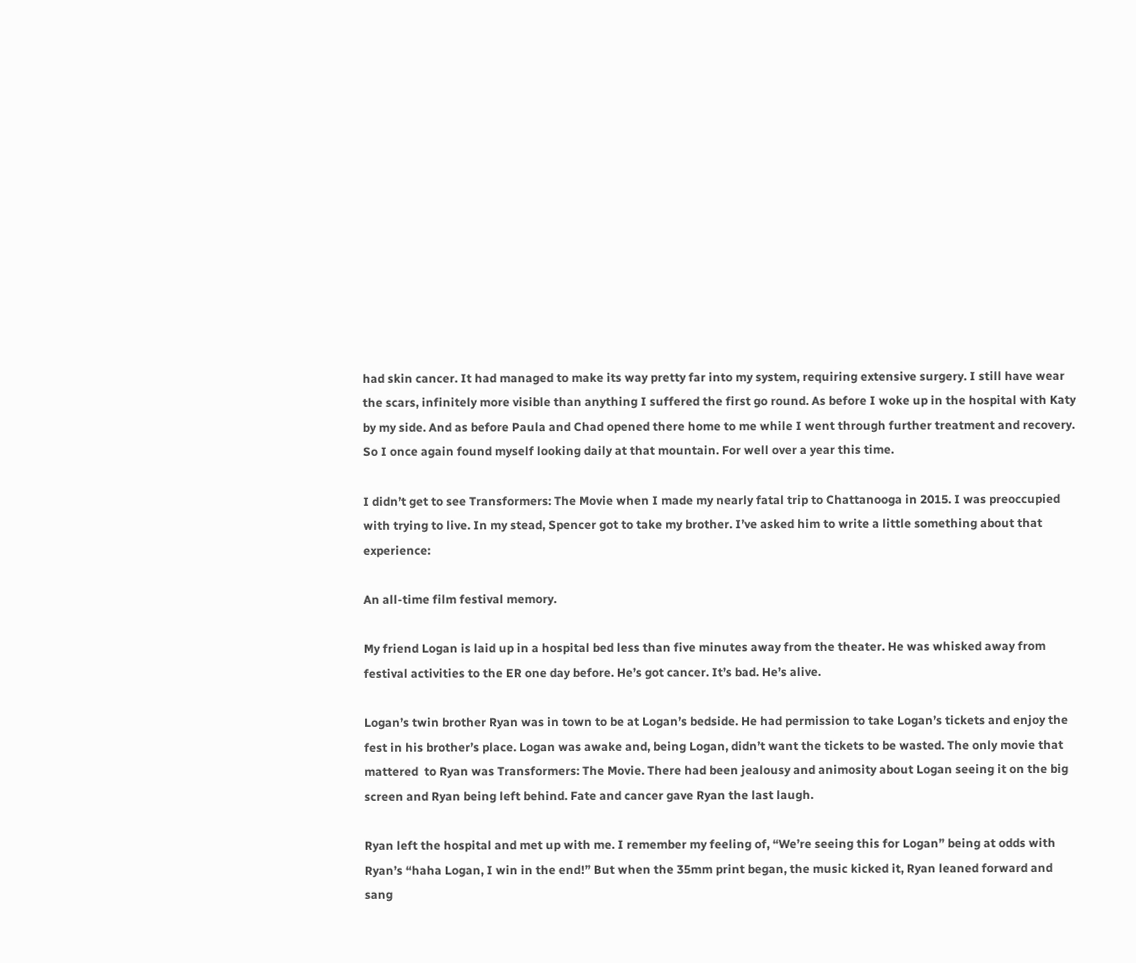had skin cancer. It had managed to make its way pretty far into my system, requiring extensive surgery. I still have wear the scars, infinitely more visible than anything I suffered the first go round. As before I woke up in the hospital with Katy by my side. And as before Paula and Chad opened there home to me while I went through further treatment and recovery. So I once again found myself looking daily at that mountain. For well over a year this time.

I didn’t get to see Transformers: The Movie when I made my nearly fatal trip to Chattanooga in 2015. I was preoccupied with trying to live. In my stead, Spencer got to take my brother. I’ve asked him to write a little something about that experience:

An all-time film festival memory.

My friend Logan is laid up in a hospital bed less than five minutes away from the theater. He was whisked away from festival activities to the ER one day before. He’s got cancer. It’s bad. He’s alive.

Logan’s twin brother Ryan was in town to be at Logan’s bedside. He had permission to take Logan’s tickets and enjoy the fest in his brother’s place. Logan was awake and, being Logan, didn’t want the tickets to be wasted. The only movie that mattered  to Ryan was Transformers: The Movie. There had been jealousy and animosity about Logan seeing it on the big screen and Ryan being left behind. Fate and cancer gave Ryan the last laugh.

Ryan left the hospital and met up with me. I remember my feeling of, “We’re seeing this for Logan” being at odds with Ryan’s “haha Logan, I win in the end!” But when the 35mm print began, the music kicked it, Ryan leaned forward and sang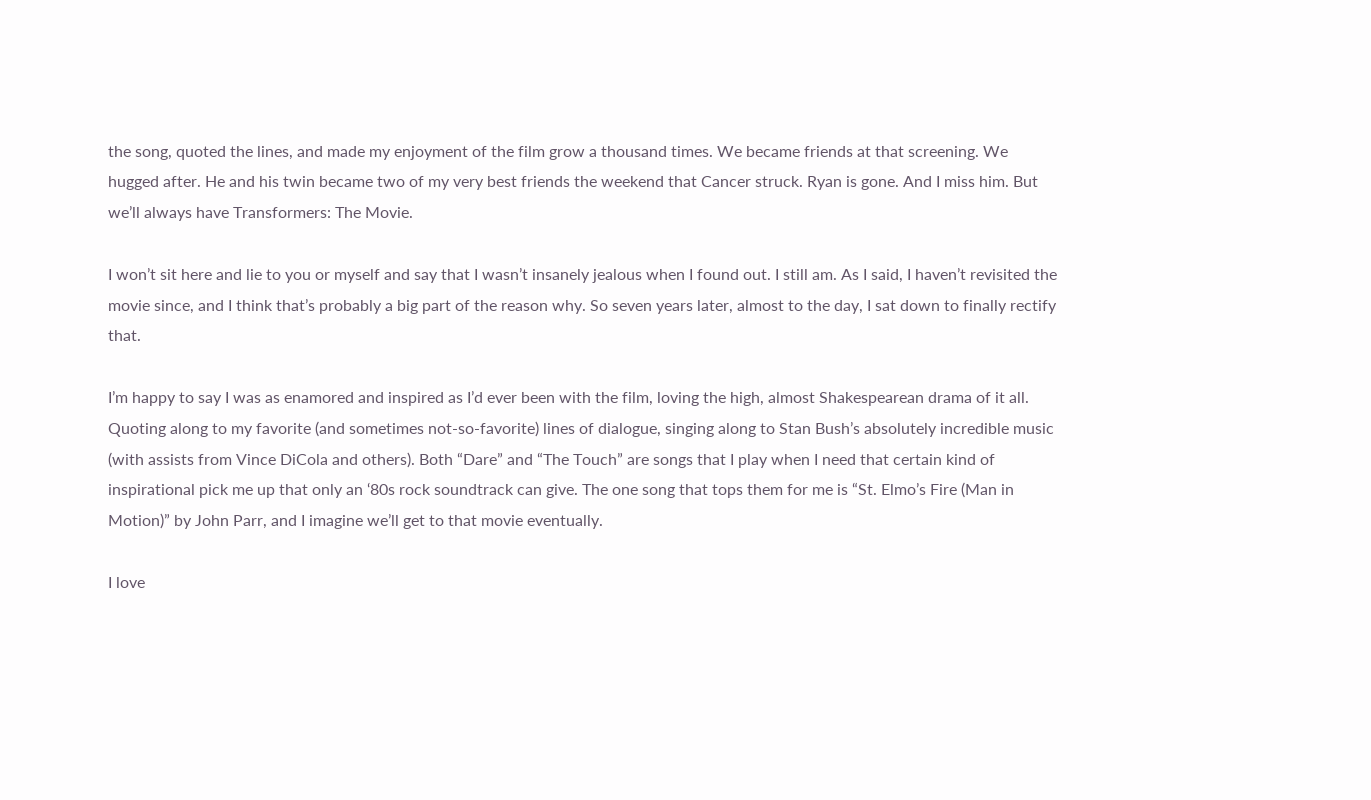the song, quoted the lines, and made my enjoyment of the film grow a thousand times. We became friends at that screening. We hugged after. He and his twin became two of my very best friends the weekend that Cancer struck. Ryan is gone. And I miss him. But we’ll always have Transformers: The Movie.

I won’t sit here and lie to you or myself and say that I wasn’t insanely jealous when I found out. I still am. As I said, I haven’t revisited the movie since, and I think that’s probably a big part of the reason why. So seven years later, almost to the day, I sat down to finally rectify that.

I’m happy to say I was as enamored and inspired as I’d ever been with the film, loving the high, almost Shakespearean drama of it all. Quoting along to my favorite (and sometimes not-so-favorite) lines of dialogue, singing along to Stan Bush’s absolutely incredible music (with assists from Vince DiCola and others). Both “Dare” and “The Touch” are songs that I play when I need that certain kind of inspirational pick me up that only an ‘80s rock soundtrack can give. The one song that tops them for me is “St. Elmo’s Fire (Man in Motion)” by John Parr, and I imagine we’ll get to that movie eventually.

I love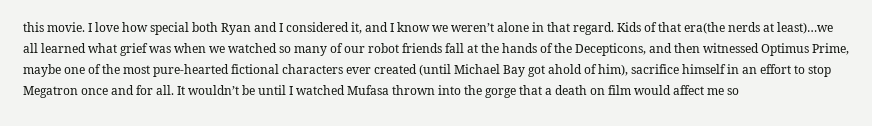this movie. I love how special both Ryan and I considered it, and I know we weren’t alone in that regard. Kids of that era(the nerds at least)…we all learned what grief was when we watched so many of our robot friends fall at the hands of the Decepticons, and then witnessed Optimus Prime, maybe one of the most pure-hearted fictional characters ever created (until Michael Bay got ahold of him), sacrifice himself in an effort to stop Megatron once and for all. It wouldn’t be until I watched Mufasa thrown into the gorge that a death on film would affect me so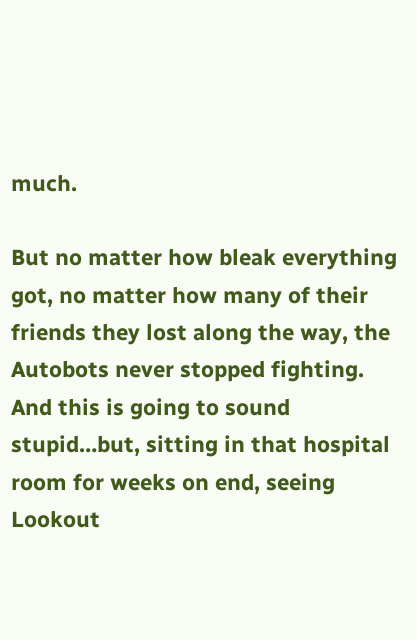much.

But no matter how bleak everything got, no matter how many of their friends they lost along the way, the Autobots never stopped fighting. And this is going to sound stupid…but, sitting in that hospital room for weeks on end, seeing Lookout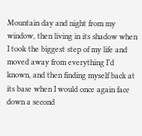Mountain day and night from my window, then living in its shadow when I took the biggest step of my life and moved away from everything I’d known, and then finding myself back at its base when I would once again face down a second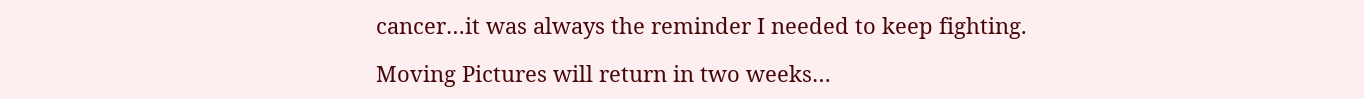cancer…it was always the reminder I needed to keep fighting.

Moving Pictures will return in two weeks…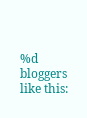%d bloggers like this: